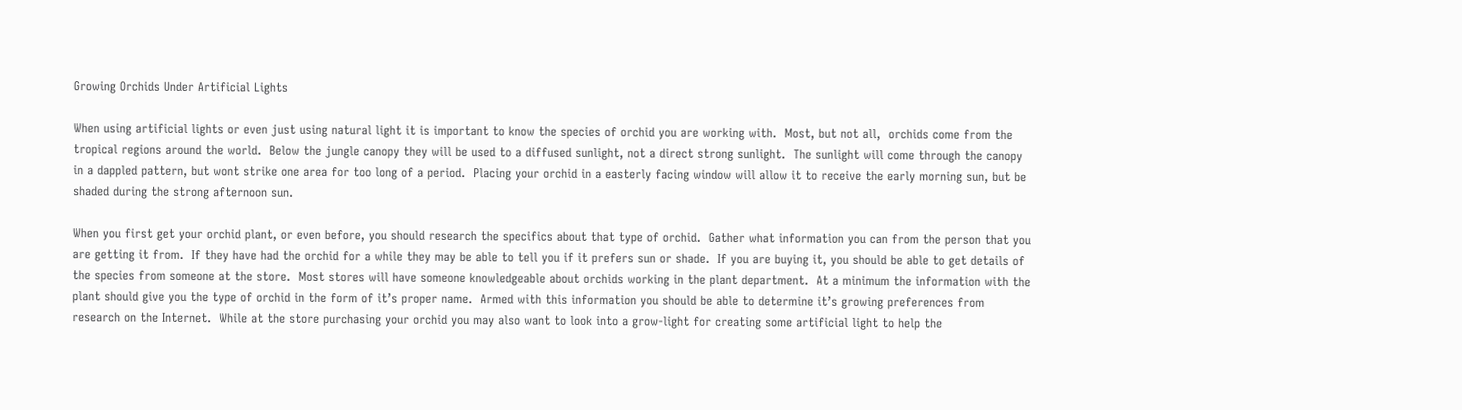Growing Orchids Under Artificial Lights

When using artificial lights or even just using natural light it is important to know the species of orchid you are working with.  Most, but not all,  orchids come from the tropical regions around the world.  Below the jungle canopy they will be used to a diffused sunlight, not a direct strong sunlight.  The sunlight will come through the canopy in a dappled pattern, but wont strike one area for too long of a period.  Placing your orchid in a easterly facing window will allow it to receive the early morning sun, but be shaded during the strong afternoon sun.

When you first get your orchid plant, or even before, you should research the specifics about that type of orchid.  Gather what information you can from the person that you are getting it from.  If they have had the orchid for a while they may be able to tell you if it prefers sun or shade.  If you are buying it, you should be able to get details of the species from someone at the store.  Most stores will have someone knowledgeable about orchids working in the plant department.  At a minimum the information with the plant should give you the type of orchid in the form of it’s proper name.  Armed with this information you should be able to determine it’s growing preferences from research on the Internet.  While at the store purchasing your orchid you may also want to look into a grow-light for creating some artificial light to help the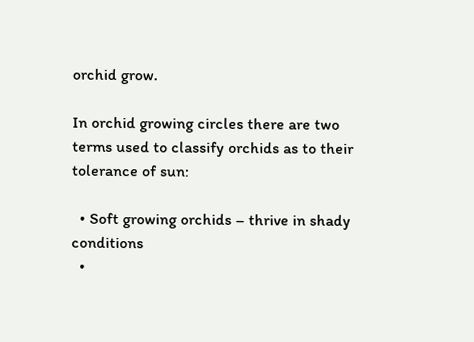orchid grow.

In orchid growing circles there are two terms used to classify orchids as to their tolerance of sun:

  • Soft growing orchids – thrive in shady conditions
  •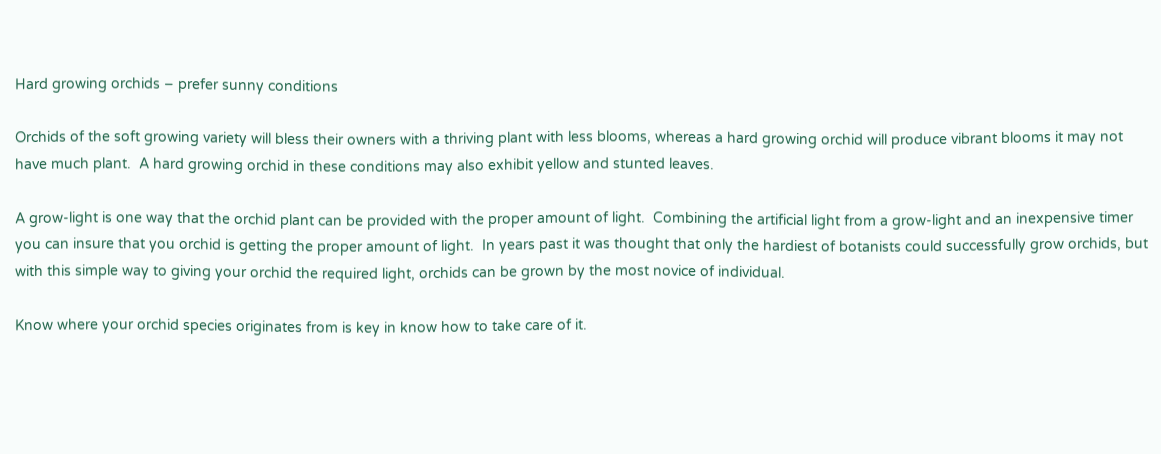Hard growing orchids – prefer sunny conditions

Orchids of the soft growing variety will bless their owners with a thriving plant with less blooms, whereas a hard growing orchid will produce vibrant blooms it may not have much plant.  A hard growing orchid in these conditions may also exhibit yellow and stunted leaves.

A grow-light is one way that the orchid plant can be provided with the proper amount of light.  Combining the artificial light from a grow-light and an inexpensive timer you can insure that you orchid is getting the proper amount of light.  In years past it was thought that only the hardiest of botanists could successfully grow orchids, but with this simple way to giving your orchid the required light, orchids can be grown by the most novice of individual.

Know where your orchid species originates from is key in know how to take care of it.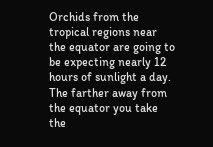Orchids from the tropical regions near the equator are going to be expecting nearly 12 hours of sunlight a day.  The farther away from the equator you take the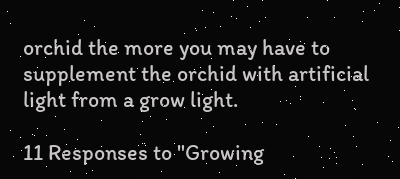orchid the more you may have to supplement the orchid with artificial light from a grow light.

11 Responses to "Growing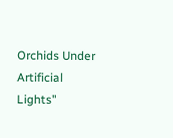Orchids Under Artificial Lights"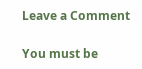Leave a Comment

You must be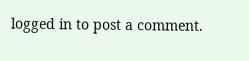logged in to post a comment.